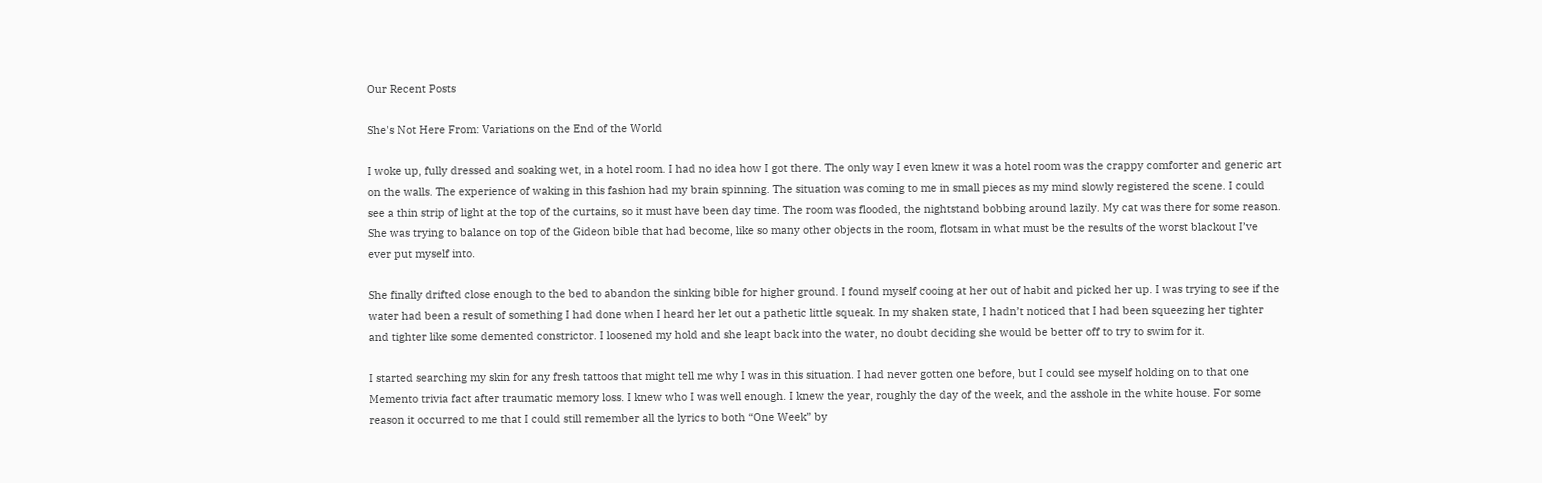Our Recent Posts

She's Not Here From: Variations on the End of the World

I woke up, fully dressed and soaking wet, in a hotel room. I had no idea how I got there. The only way I even knew it was a hotel room was the crappy comforter and generic art on the walls. The experience of waking in this fashion had my brain spinning. The situation was coming to me in small pieces as my mind slowly registered the scene. I could see a thin strip of light at the top of the curtains, so it must have been day time. The room was flooded, the nightstand bobbing around lazily. My cat was there for some reason. She was trying to balance on top of the Gideon bible that had become, like so many other objects in the room, flotsam in what must be the results of the worst blackout I’ve ever put myself into.

She finally drifted close enough to the bed to abandon the sinking bible for higher ground. I found myself cooing at her out of habit and picked her up. I was trying to see if the water had been a result of something I had done when I heard her let out a pathetic little squeak. In my shaken state, I hadn’t noticed that I had been squeezing her tighter and tighter like some demented constrictor. I loosened my hold and she leapt back into the water, no doubt deciding she would be better off to try to swim for it.

I started searching my skin for any fresh tattoos that might tell me why I was in this situation. I had never gotten one before, but I could see myself holding on to that one Memento trivia fact after traumatic memory loss. I knew who I was well enough. I knew the year, roughly the day of the week, and the asshole in the white house. For some reason it occurred to me that I could still remember all the lyrics to both “One Week” by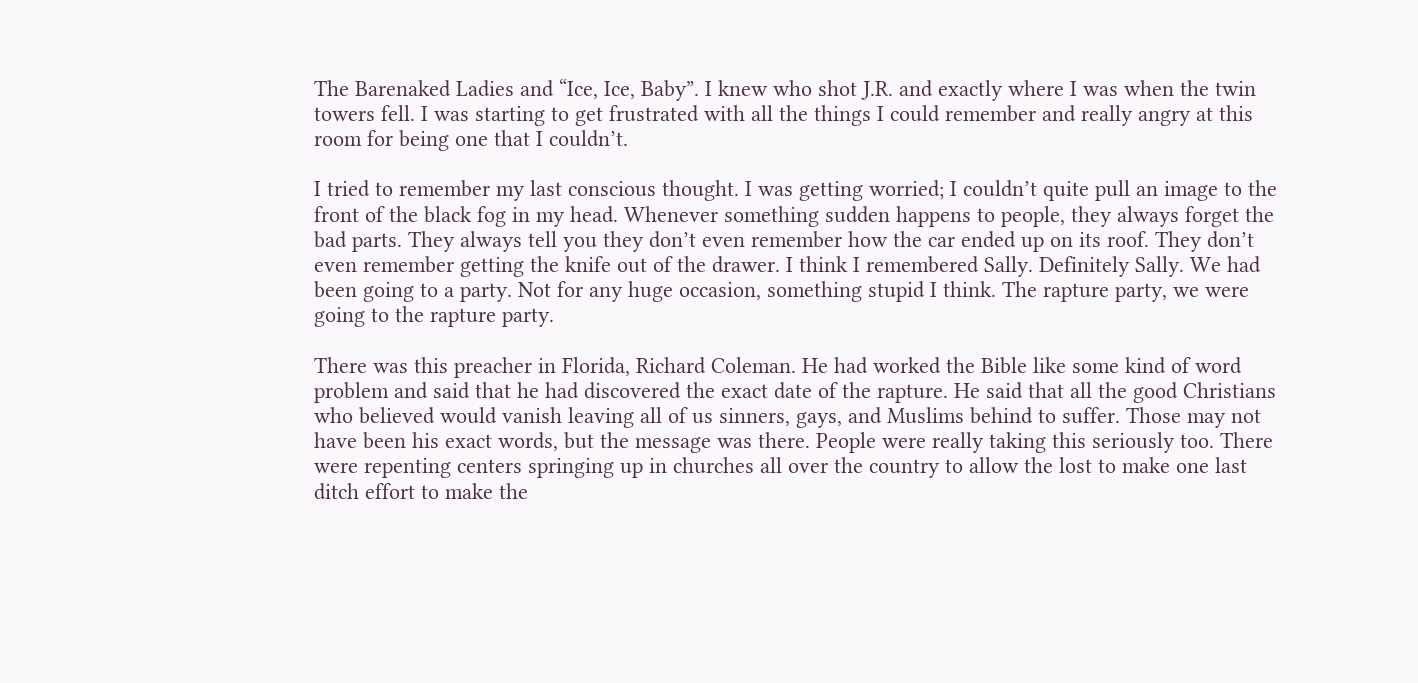The Barenaked Ladies and “Ice, Ice, Baby”. I knew who shot J.R. and exactly where I was when the twin towers fell. I was starting to get frustrated with all the things I could remember and really angry at this room for being one that I couldn’t.

I tried to remember my last conscious thought. I was getting worried; I couldn’t quite pull an image to the front of the black fog in my head. Whenever something sudden happens to people, they always forget the bad parts. They always tell you they don’t even remember how the car ended up on its roof. They don’t even remember getting the knife out of the drawer. I think I remembered Sally. Definitely Sally. We had been going to a party. Not for any huge occasion, something stupid I think. The rapture party, we were going to the rapture party.

There was this preacher in Florida, Richard Coleman. He had worked the Bible like some kind of word problem and said that he had discovered the exact date of the rapture. He said that all the good Christians who believed would vanish leaving all of us sinners, gays, and Muslims behind to suffer. Those may not have been his exact words, but the message was there. People were really taking this seriously too. There were repenting centers springing up in churches all over the country to allow the lost to make one last ditch effort to make the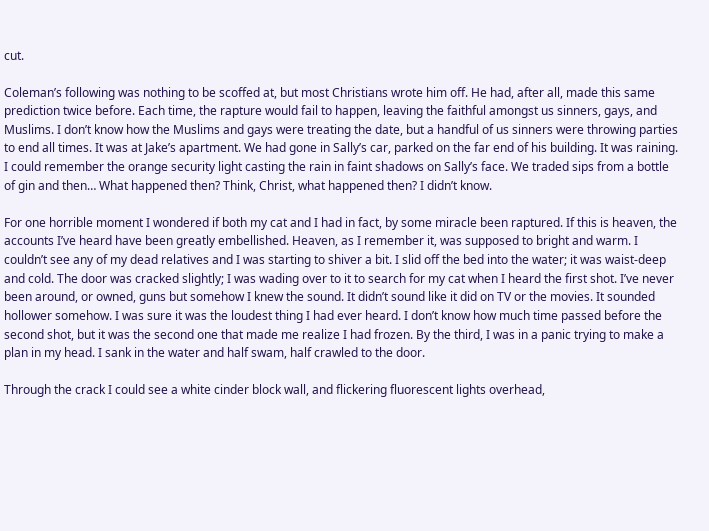cut.

Coleman’s following was nothing to be scoffed at, but most Christians wrote him off. He had, after all, made this same prediction twice before. Each time, the rapture would fail to happen, leaving the faithful amongst us sinners, gays, and Muslims. I don’t know how the Muslims and gays were treating the date, but a handful of us sinners were throwing parties to end all times. It was at Jake’s apartment. We had gone in Sally’s car, parked on the far end of his building. It was raining. I could remember the orange security light casting the rain in faint shadows on Sally’s face. We traded sips from a bottle of gin and then… What happened then? Think, Christ, what happened then? I didn’t know.

For one horrible moment I wondered if both my cat and I had in fact, by some miracle been raptured. If this is heaven, the accounts I’ve heard have been greatly embellished. Heaven, as I remember it, was supposed to bright and warm. I couldn’t see any of my dead relatives and I was starting to shiver a bit. I slid off the bed into the water; it was waist-deep and cold. The door was cracked slightly; I was wading over to it to search for my cat when I heard the first shot. I’ve never been around, or owned, guns but somehow I knew the sound. It didn’t sound like it did on TV or the movies. It sounded hollower somehow. I was sure it was the loudest thing I had ever heard. I don’t know how much time passed before the second shot, but it was the second one that made me realize I had frozen. By the third, I was in a panic trying to make a plan in my head. I sank in the water and half swam, half crawled to the door.

Through the crack I could see a white cinder block wall, and flickering fluorescent lights overhead,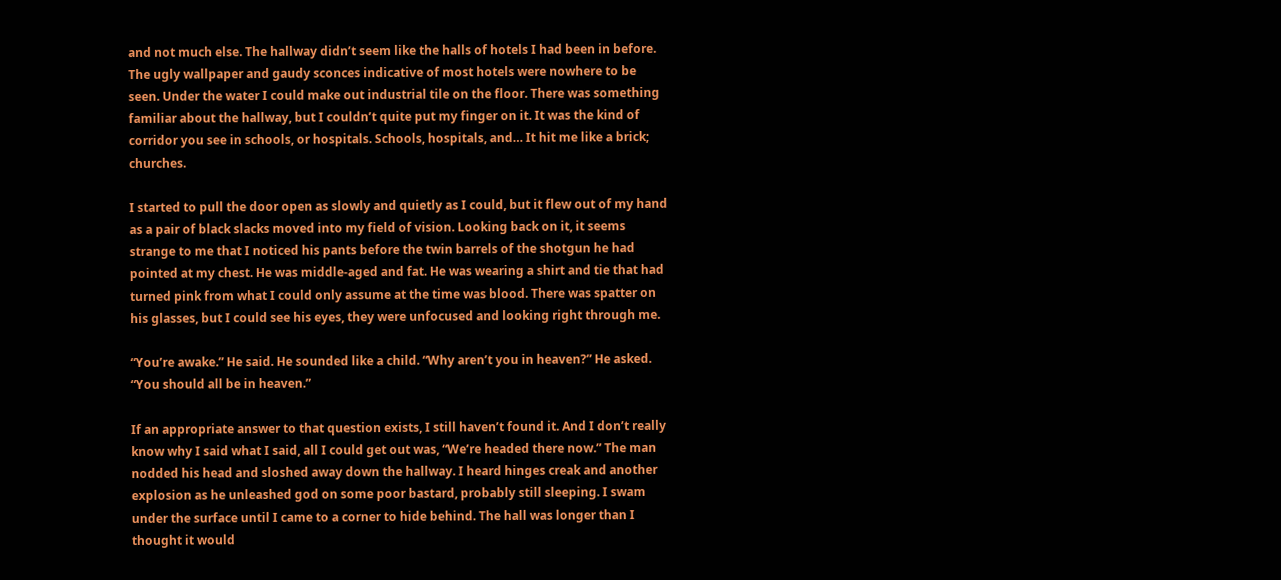and not much else. The hallway didn’t seem like the halls of hotels I had been in before. The ugly wallpaper and gaudy sconces indicative of most hotels were nowhere to be seen. Under the water I could make out industrial tile on the floor. There was something familiar about the hallway, but I couldn’t quite put my finger on it. It was the kind of corridor you see in schools, or hospitals. Schools, hospitals, and… It hit me like a brick; churches.

I started to pull the door open as slowly and quietly as I could, but it flew out of my hand as a pair of black slacks moved into my field of vision. Looking back on it, it seems strange to me that I noticed his pants before the twin barrels of the shotgun he had pointed at my chest. He was middle-aged and fat. He was wearing a shirt and tie that had turned pink from what I could only assume at the time was blood. There was spatter on his glasses, but I could see his eyes, they were unfocused and looking right through me.

“You’re awake.” He said. He sounded like a child. “Why aren’t you in heaven?” He asked. “You should all be in heaven.”

If an appropriate answer to that question exists, I still haven’t found it. And I don’t really know why I said what I said, all I could get out was, “We’re headed there now.” The man nodded his head and sloshed away down the hallway. I heard hinges creak and another explosion as he unleashed god on some poor bastard, probably still sleeping. I swam under the surface until I came to a corner to hide behind. The hall was longer than I thought it would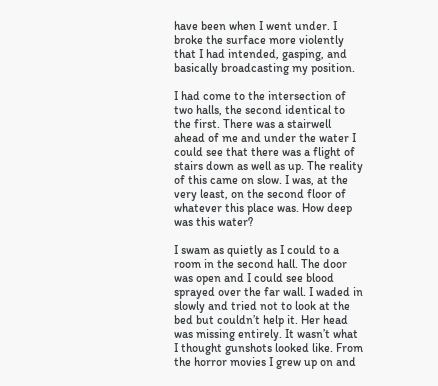have been when I went under. I broke the surface more violently that I had intended, gasping, and basically broadcasting my position.

I had come to the intersection of two halls, the second identical to the first. There was a stairwell ahead of me and under the water I could see that there was a flight of stairs down as well as up. The reality of this came on slow. I was, at the very least, on the second floor of whatever this place was. How deep was this water?

I swam as quietly as I could to a room in the second hall. The door was open and I could see blood sprayed over the far wall. I waded in slowly and tried not to look at the bed but couldn’t help it. Her head was missing entirely. It wasn’t what I thought gunshots looked like. From the horror movies I grew up on and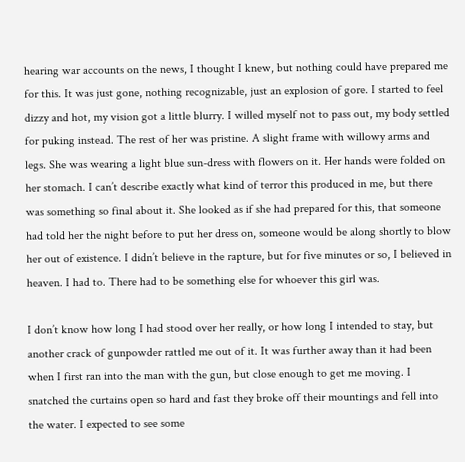hearing war accounts on the news, I thought I knew, but nothing could have prepared me for this. It was just gone, nothing recognizable, just an explosion of gore. I started to feel dizzy and hot, my vision got a little blurry. I willed myself not to pass out, my body settled for puking instead. The rest of her was pristine. A slight frame with willowy arms and legs. She was wearing a light blue sun-dress with flowers on it. Her hands were folded on her stomach. I can’t describe exactly what kind of terror this produced in me, but there was something so final about it. She looked as if she had prepared for this, that someone had told her the night before to put her dress on, someone would be along shortly to blow her out of existence. I didn’t believe in the rapture, but for five minutes or so, I believed in heaven. I had to. There had to be something else for whoever this girl was.

I don’t know how long I had stood over her really, or how long I intended to stay, but another crack of gunpowder rattled me out of it. It was further away than it had been when I first ran into the man with the gun, but close enough to get me moving. I snatched the curtains open so hard and fast they broke off their mountings and fell into the water. I expected to see some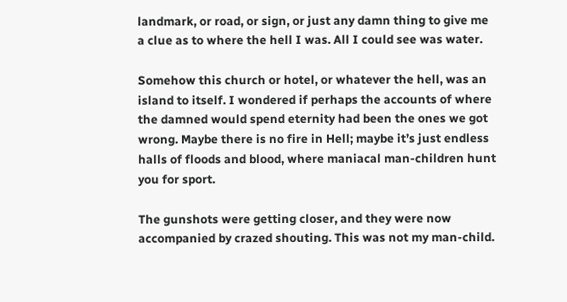landmark, or road, or sign, or just any damn thing to give me a clue as to where the hell I was. All I could see was water.

Somehow this church or hotel, or whatever the hell, was an island to itself. I wondered if perhaps the accounts of where the damned would spend eternity had been the ones we got wrong. Maybe there is no fire in Hell; maybe it’s just endless halls of floods and blood, where maniacal man-children hunt you for sport.

The gunshots were getting closer, and they were now accompanied by crazed shouting. This was not my man-child.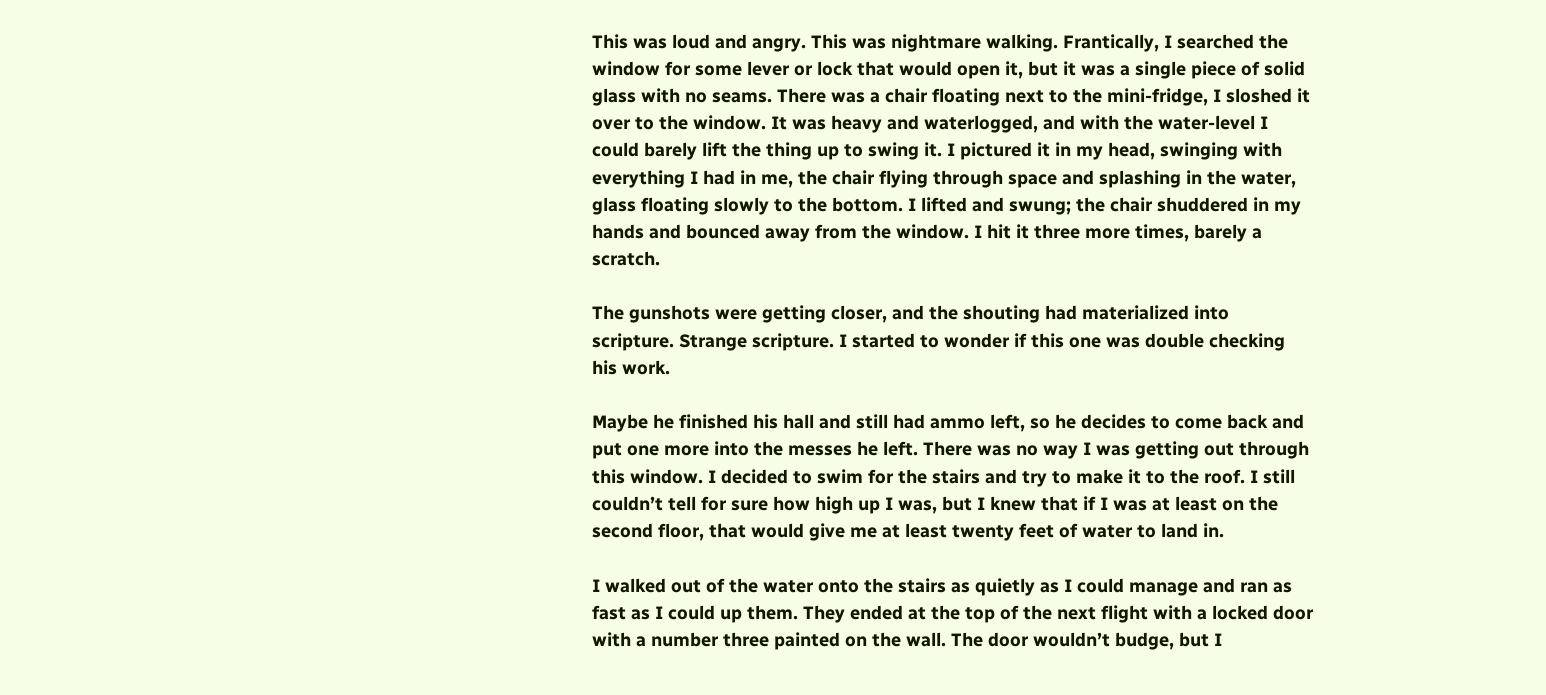This was loud and angry. This was nightmare walking. Frantically, I searched the window for some lever or lock that would open it, but it was a single piece of solid glass with no seams. There was a chair floating next to the mini-fridge, I sloshed it over to the window. It was heavy and waterlogged, and with the water-level I could barely lift the thing up to swing it. I pictured it in my head, swinging with everything I had in me, the chair flying through space and splashing in the water, glass floating slowly to the bottom. I lifted and swung; the chair shuddered in my hands and bounced away from the window. I hit it three more times, barely a scratch.

The gunshots were getting closer, and the shouting had materialized into scripture. Strange scripture. I started to wonder if this one was double checking his work.

Maybe he finished his hall and still had ammo left, so he decides to come back and put one more into the messes he left. There was no way I was getting out through this window. I decided to swim for the stairs and try to make it to the roof. I still couldn’t tell for sure how high up I was, but I knew that if I was at least on the second floor, that would give me at least twenty feet of water to land in.

I walked out of the water onto the stairs as quietly as I could manage and ran as fast as I could up them. They ended at the top of the next flight with a locked door with a number three painted on the wall. The door wouldn’t budge, but I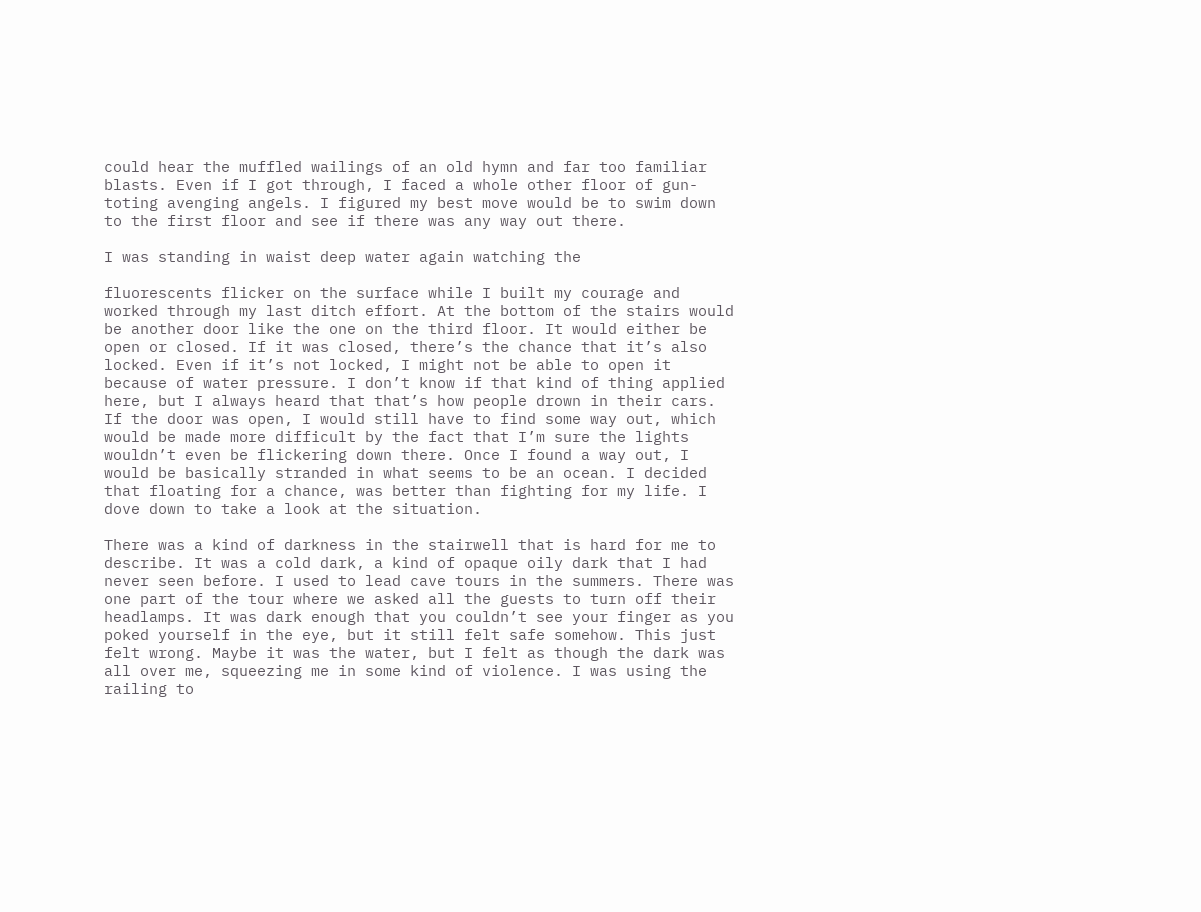could hear the muffled wailings of an old hymn and far too familiar blasts. Even if I got through, I faced a whole other floor of gun-toting avenging angels. I figured my best move would be to swim down to the first floor and see if there was any way out there.

I was standing in waist deep water again watching the

fluorescents flicker on the surface while I built my courage and worked through my last ditch effort. At the bottom of the stairs would be another door like the one on the third floor. It would either be open or closed. If it was closed, there’s the chance that it’s also locked. Even if it’s not locked, I might not be able to open it because of water pressure. I don’t know if that kind of thing applied here, but I always heard that that’s how people drown in their cars. If the door was open, I would still have to find some way out, which would be made more difficult by the fact that I’m sure the lights wouldn’t even be flickering down there. Once I found a way out, I would be basically stranded in what seems to be an ocean. I decided that floating for a chance, was better than fighting for my life. I dove down to take a look at the situation.

There was a kind of darkness in the stairwell that is hard for me to describe. It was a cold dark, a kind of opaque oily dark that I had never seen before. I used to lead cave tours in the summers. There was one part of the tour where we asked all the guests to turn off their headlamps. It was dark enough that you couldn’t see your finger as you poked yourself in the eye, but it still felt safe somehow. This just felt wrong. Maybe it was the water, but I felt as though the dark was all over me, squeezing me in some kind of violence. I was using the railing to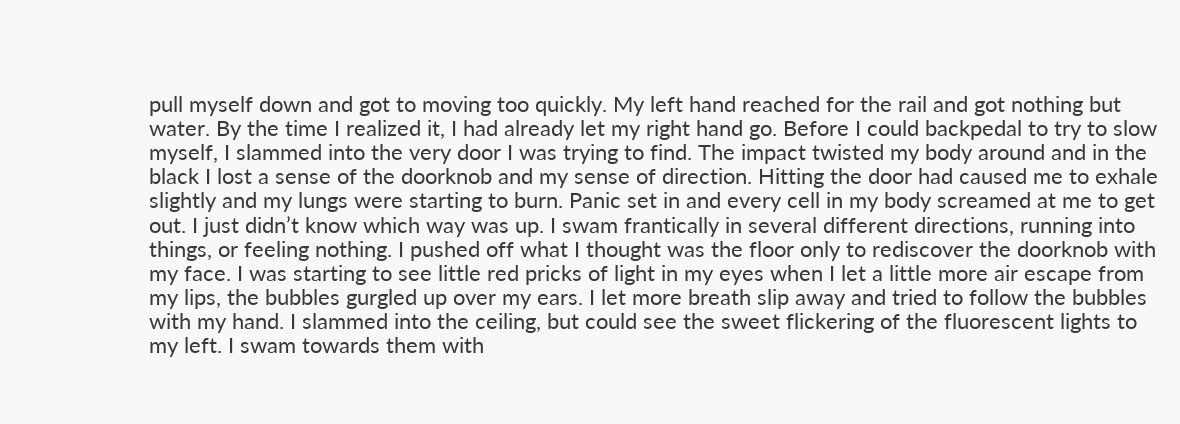pull myself down and got to moving too quickly. My left hand reached for the rail and got nothing but water. By the time I realized it, I had already let my right hand go. Before I could backpedal to try to slow myself, I slammed into the very door I was trying to find. The impact twisted my body around and in the black I lost a sense of the doorknob and my sense of direction. Hitting the door had caused me to exhale slightly and my lungs were starting to burn. Panic set in and every cell in my body screamed at me to get out. I just didn’t know which way was up. I swam frantically in several different directions, running into things, or feeling nothing. I pushed off what I thought was the floor only to rediscover the doorknob with my face. I was starting to see little red pricks of light in my eyes when I let a little more air escape from my lips, the bubbles gurgled up over my ears. I let more breath slip away and tried to follow the bubbles with my hand. I slammed into the ceiling, but could see the sweet flickering of the fluorescent lights to my left. I swam towards them with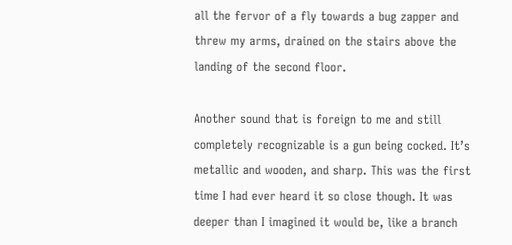all the fervor of a fly towards a bug zapper and threw my arms, drained on the stairs above the landing of the second floor.

Another sound that is foreign to me and still completely recognizable is a gun being cocked. It’s metallic and wooden, and sharp. This was the first time I had ever heard it so close though. It was deeper than I imagined it would be, like a branch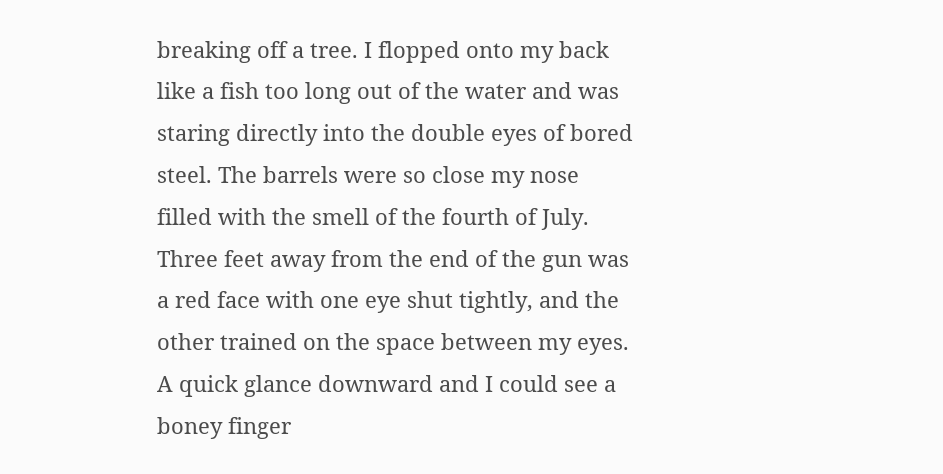breaking off a tree. I flopped onto my back like a fish too long out of the water and was staring directly into the double eyes of bored steel. The barrels were so close my nose filled with the smell of the fourth of July. Three feet away from the end of the gun was a red face with one eye shut tightly, and the other trained on the space between my eyes. A quick glance downward and I could see a boney finger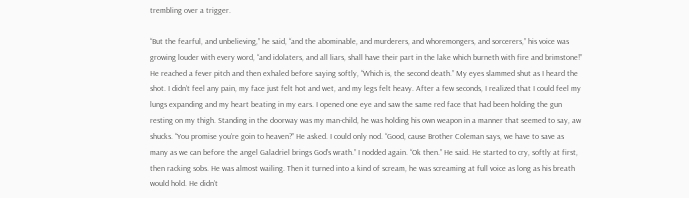trembling over a trigger.

“But the fearful, and unbelieving,” he said, “and the abominable, and murderers, and whoremongers, and sorcerers,” his voice was growing louder with every word, “and idolaters, and all liars, shall have their part in the lake which burneth with fire and brimstone!” He reached a fever pitch and then exhaled before saying softly, “Which is, the second death.” My eyes slammed shut as I heard the shot. I didn’t feel any pain, my face just felt hot and wet, and my legs felt heavy. After a few seconds, I realized that I could feel my lungs expanding and my heart beating in my ears. I opened one eye and saw the same red face that had been holding the gun resting on my thigh. Standing in the doorway was my man-child, he was holding his own weapon in a manner that seemed to say, aw shucks. “You promise you’re goin to heaven?” He asked. I could only nod. “Good, cause Brother Coleman says, we have to save as many as we can before the angel Galadriel brings God’s wrath.” I nodded again. “Ok then.” He said. He started to cry, softly at first, then racking sobs. He was almost wailing. Then it turned into a kind of scream, he was screaming at full voice as long as his breath would hold. He didn’t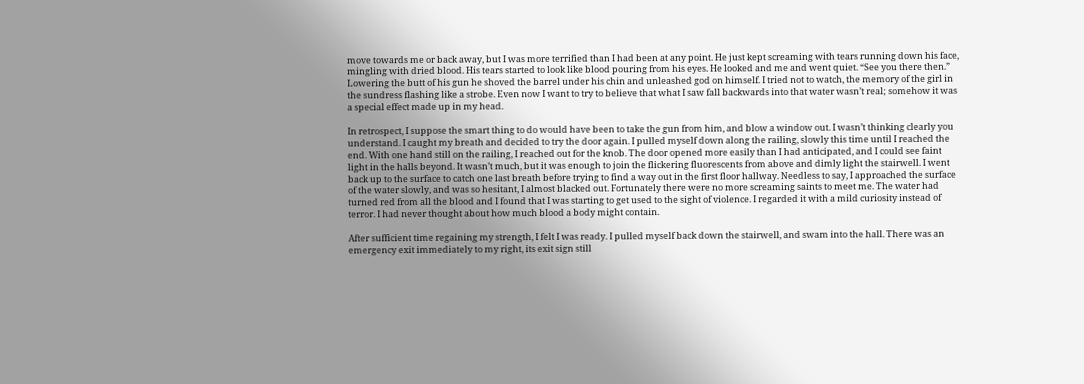move towards me or back away, but I was more terrified than I had been at any point. He just kept screaming with tears running down his face, mingling with dried blood. His tears started to look like blood pouring from his eyes. He looked and me and went quiet. “See you there then.” Lowering the butt of his gun he shoved the barrel under his chin and unleashed god on himself. I tried not to watch, the memory of the girl in the sundress flashing like a strobe. Even now I want to try to believe that what I saw fall backwards into that water wasn’t real; somehow it was a special effect made up in my head.

In retrospect, I suppose the smart thing to do would have been to take the gun from him, and blow a window out. I wasn’t thinking clearly you understand. I caught my breath and decided to try the door again. I pulled myself down along the railing, slowly this time until I reached the end. With one hand still on the railing, I reached out for the knob. The door opened more easily than I had anticipated, and I could see faint light in the halls beyond. It wasn’t much, but it was enough to join the flickering fluorescents from above and dimly light the stairwell. I went back up to the surface to catch one last breath before trying to find a way out in the first floor hallway. Needless to say, I approached the surface of the water slowly, and was so hesitant, I almost blacked out. Fortunately there were no more screaming saints to meet me. The water had turned red from all the blood and I found that I was starting to get used to the sight of violence. I regarded it with a mild curiosity instead of terror. I had never thought about how much blood a body might contain.

After sufficient time regaining my strength, I felt I was ready. I pulled myself back down the stairwell, and swam into the hall. There was an emergency exit immediately to my right, its exit sign still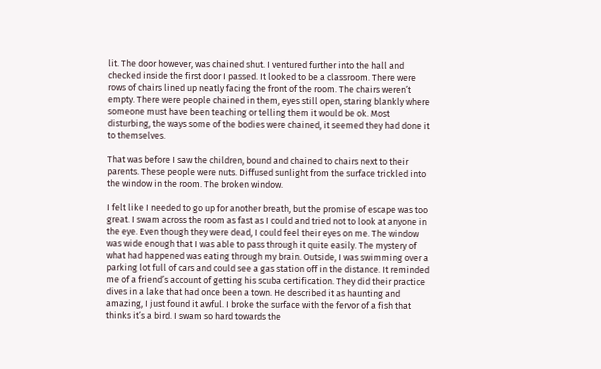lit. The door however, was chained shut. I ventured further into the hall and checked inside the first door I passed. It looked to be a classroom. There were rows of chairs lined up neatly facing the front of the room. The chairs weren’t empty. There were people chained in them, eyes still open, staring blankly where someone must have been teaching or telling them it would be ok. Most disturbing, the ways some of the bodies were chained, it seemed they had done it to themselves.

That was before I saw the children, bound and chained to chairs next to their parents. These people were nuts. Diffused sunlight from the surface trickled into the window in the room. The broken window.

I felt like I needed to go up for another breath, but the promise of escape was too great. I swam across the room as fast as I could and tried not to look at anyone in the eye. Even though they were dead, I could feel their eyes on me. The window was wide enough that I was able to pass through it quite easily. The mystery of what had happened was eating through my brain. Outside, I was swimming over a parking lot full of cars and could see a gas station off in the distance. It reminded me of a friend’s account of getting his scuba certification. They did their practice dives in a lake that had once been a town. He described it as haunting and amazing, I just found it awful. I broke the surface with the fervor of a fish that thinks it’s a bird. I swam so hard towards the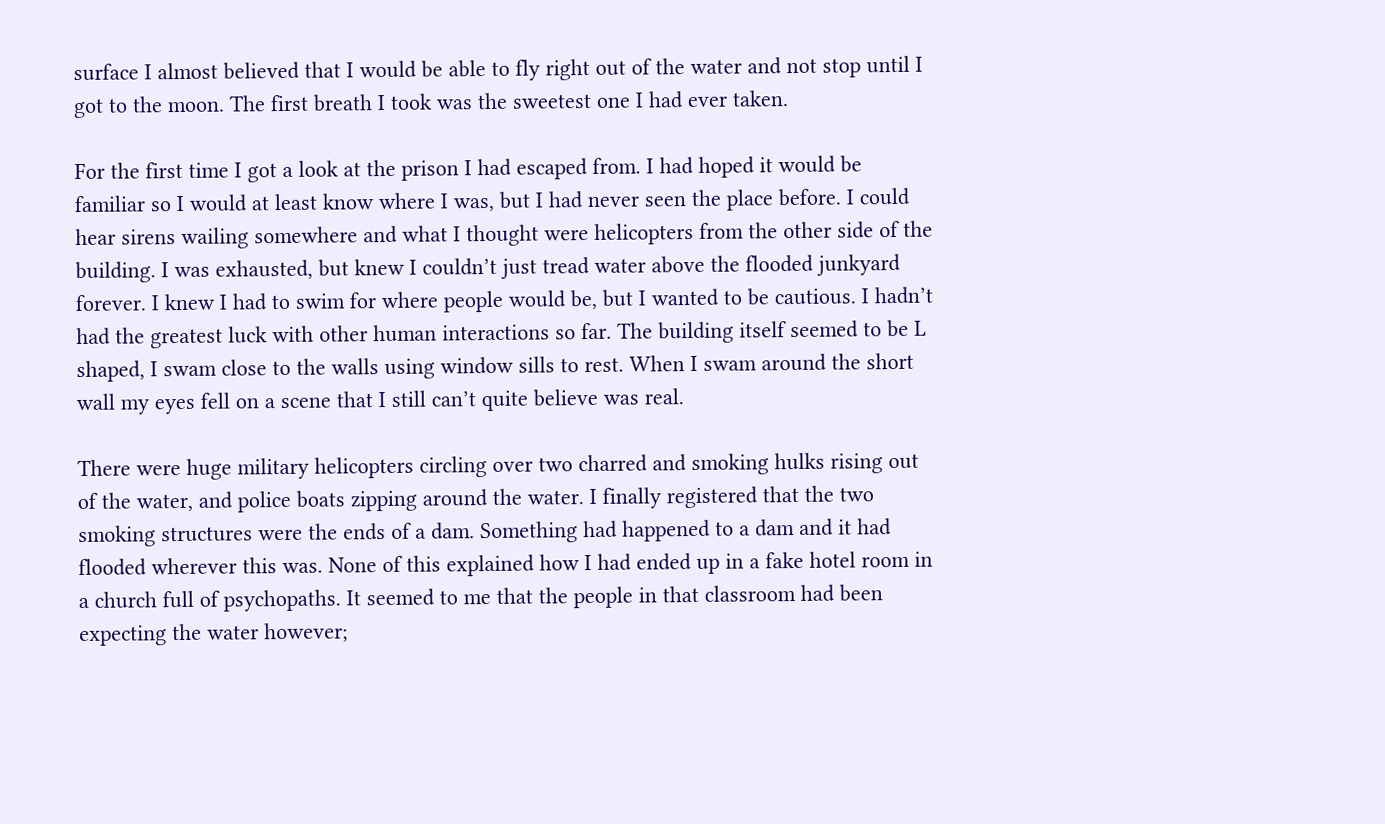surface I almost believed that I would be able to fly right out of the water and not stop until I got to the moon. The first breath I took was the sweetest one I had ever taken.

For the first time I got a look at the prison I had escaped from. I had hoped it would be familiar so I would at least know where I was, but I had never seen the place before. I could hear sirens wailing somewhere and what I thought were helicopters from the other side of the building. I was exhausted, but knew I couldn’t just tread water above the flooded junkyard forever. I knew I had to swim for where people would be, but I wanted to be cautious. I hadn’t had the greatest luck with other human interactions so far. The building itself seemed to be L shaped, I swam close to the walls using window sills to rest. When I swam around the short wall my eyes fell on a scene that I still can’t quite believe was real.

There were huge military helicopters circling over two charred and smoking hulks rising out of the water, and police boats zipping around the water. I finally registered that the two smoking structures were the ends of a dam. Something had happened to a dam and it had flooded wherever this was. None of this explained how I had ended up in a fake hotel room in a church full of psychopaths. It seemed to me that the people in that classroom had been expecting the water however;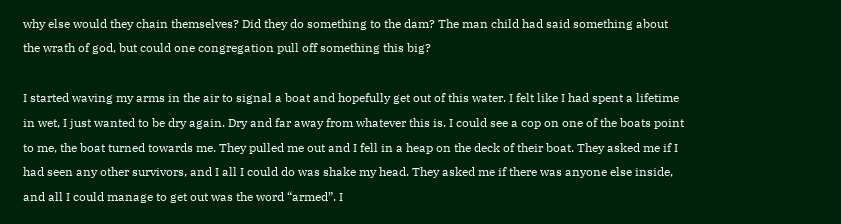why else would they chain themselves? Did they do something to the dam? The man child had said something about the wrath of god, but could one congregation pull off something this big?

I started waving my arms in the air to signal a boat and hopefully get out of this water. I felt like I had spent a lifetime in wet, I just wanted to be dry again. Dry and far away from whatever this is. I could see a cop on one of the boats point to me, the boat turned towards me. They pulled me out and I fell in a heap on the deck of their boat. They asked me if I had seen any other survivors, and I all I could do was shake my head. They asked me if there was anyone else inside, and all I could manage to get out was the word “armed”. I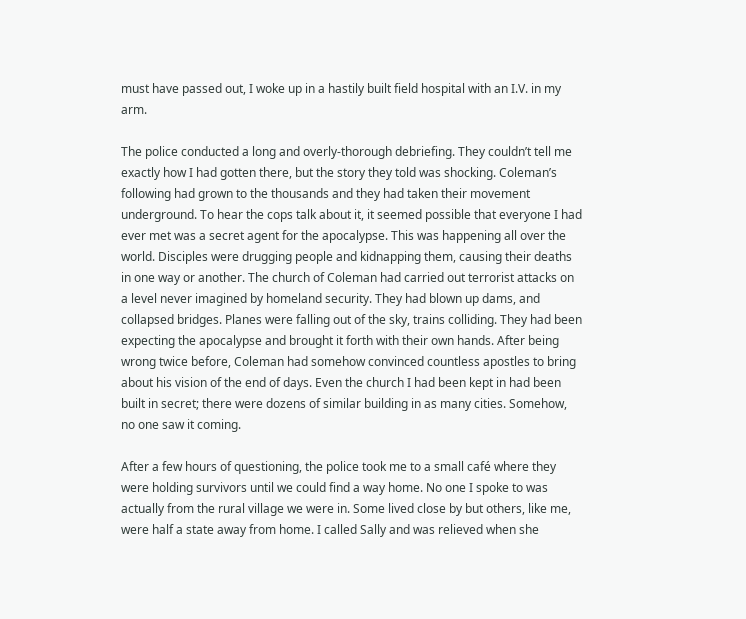must have passed out, I woke up in a hastily built field hospital with an I.V. in my arm.

The police conducted a long and overly-thorough debriefing. They couldn’t tell me exactly how I had gotten there, but the story they told was shocking. Coleman’s following had grown to the thousands and they had taken their movement underground. To hear the cops talk about it, it seemed possible that everyone I had ever met was a secret agent for the apocalypse. This was happening all over the world. Disciples were drugging people and kidnapping them, causing their deaths in one way or another. The church of Coleman had carried out terrorist attacks on a level never imagined by homeland security. They had blown up dams, and collapsed bridges. Planes were falling out of the sky, trains colliding. They had been expecting the apocalypse and brought it forth with their own hands. After being wrong twice before, Coleman had somehow convinced countless apostles to bring about his vision of the end of days. Even the church I had been kept in had been built in secret; there were dozens of similar building in as many cities. Somehow, no one saw it coming.

After a few hours of questioning, the police took me to a small café where they were holding survivors until we could find a way home. No one I spoke to was actually from the rural village we were in. Some lived close by but others, like me, were half a state away from home. I called Sally and was relieved when she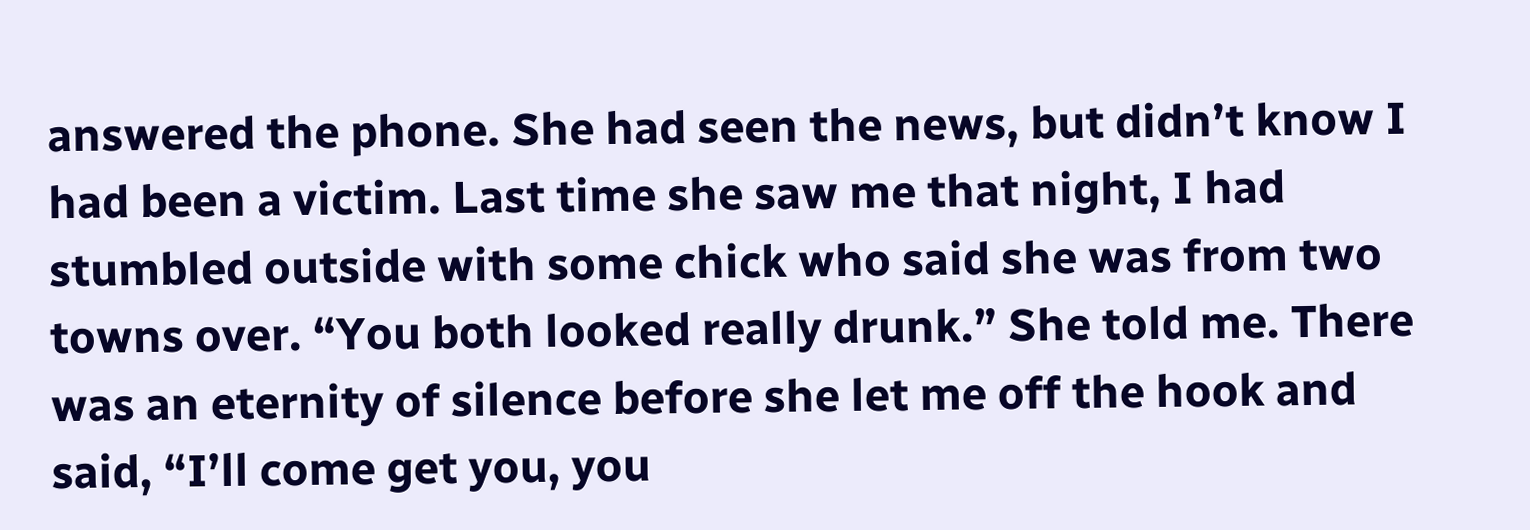answered the phone. She had seen the news, but didn’t know I had been a victim. Last time she saw me that night, I had stumbled outside with some chick who said she was from two towns over. “You both looked really drunk.” She told me. There was an eternity of silence before she let me off the hook and said, “I’ll come get you, you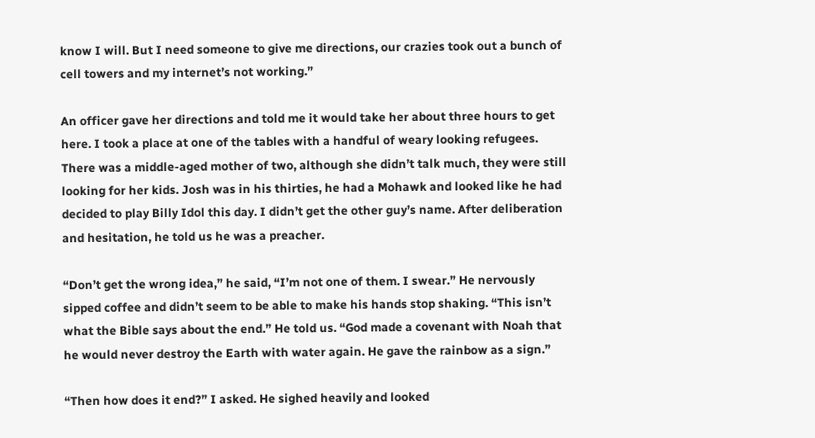know I will. But I need someone to give me directions, our crazies took out a bunch of cell towers and my internet’s not working.”

An officer gave her directions and told me it would take her about three hours to get here. I took a place at one of the tables with a handful of weary looking refugees. There was a middle-aged mother of two, although she didn’t talk much, they were still looking for her kids. Josh was in his thirties, he had a Mohawk and looked like he had decided to play Billy Idol this day. I didn’t get the other guy’s name. After deliberation and hesitation, he told us he was a preacher.

“Don’t get the wrong idea,” he said, “I’m not one of them. I swear.” He nervously sipped coffee and didn’t seem to be able to make his hands stop shaking. “This isn’t what the Bible says about the end.” He told us. “God made a covenant with Noah that he would never destroy the Earth with water again. He gave the rainbow as a sign.”

“Then how does it end?” I asked. He sighed heavily and looked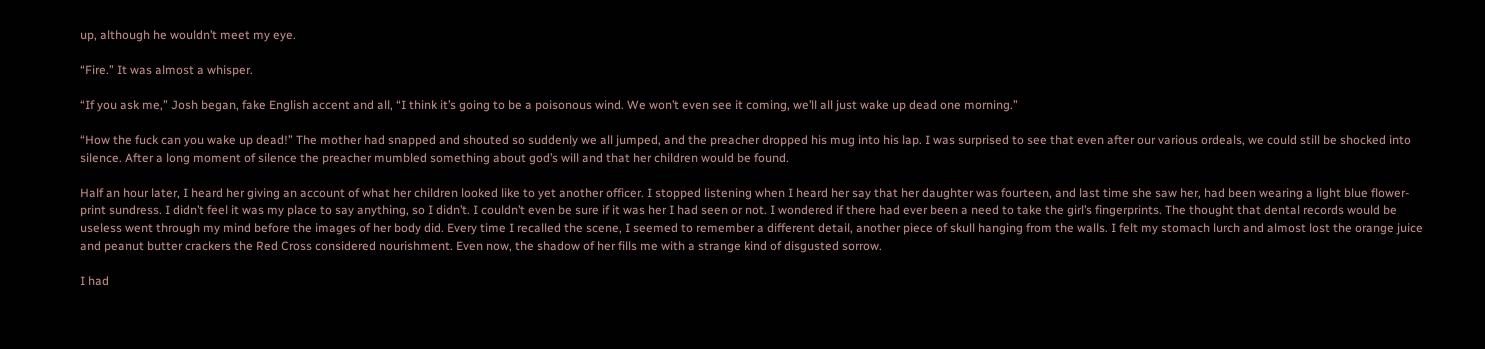up, although he wouldn’t meet my eye.

“Fire.” It was almost a whisper.

“If you ask me,” Josh began, fake English accent and all, “I think it’s going to be a poisonous wind. We won’t even see it coming, we’ll all just wake up dead one morning.”

“How the fuck can you wake up dead!” The mother had snapped and shouted so suddenly we all jumped, and the preacher dropped his mug into his lap. I was surprised to see that even after our various ordeals, we could still be shocked into silence. After a long moment of silence the preacher mumbled something about god’s will and that her children would be found.

Half an hour later, I heard her giving an account of what her children looked like to yet another officer. I stopped listening when I heard her say that her daughter was fourteen, and last time she saw her, had been wearing a light blue flower-print sundress. I didn’t feel it was my place to say anything, so I didn’t. I couldn’t even be sure if it was her I had seen or not. I wondered if there had ever been a need to take the girl’s fingerprints. The thought that dental records would be useless went through my mind before the images of her body did. Every time I recalled the scene, I seemed to remember a different detail, another piece of skull hanging from the walls. I felt my stomach lurch and almost lost the orange juice and peanut butter crackers the Red Cross considered nourishment. Even now, the shadow of her fills me with a strange kind of disgusted sorrow.

I had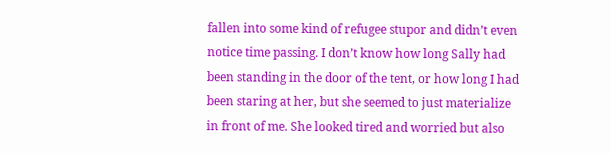fallen into some kind of refugee stupor and didn’t even notice time passing. I don’t know how long Sally had been standing in the door of the tent, or how long I had been staring at her, but she seemed to just materialize in front of me. She looked tired and worried but also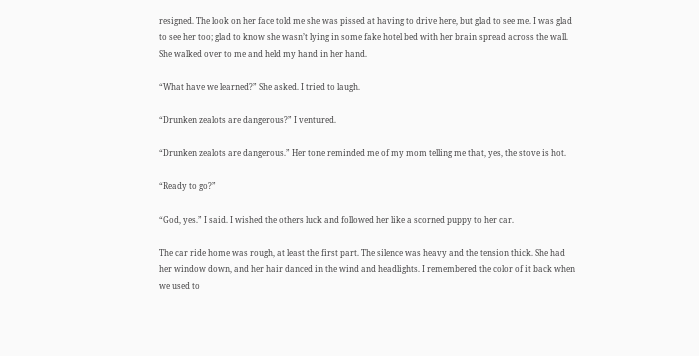resigned. The look on her face told me she was pissed at having to drive here, but glad to see me. I was glad to see her too; glad to know she wasn’t lying in some fake hotel bed with her brain spread across the wall. She walked over to me and held my hand in her hand.

“What have we learned?” She asked. I tried to laugh.

“Drunken zealots are dangerous?” I ventured.

“Drunken zealots are dangerous.” Her tone reminded me of my mom telling me that, yes, the stove is hot.

“Ready to go?”

“God, yes.” I said. I wished the others luck and followed her like a scorned puppy to her car.

The car ride home was rough, at least the first part. The silence was heavy and the tension thick. She had her window down, and her hair danced in the wind and headlights. I remembered the color of it back when we used to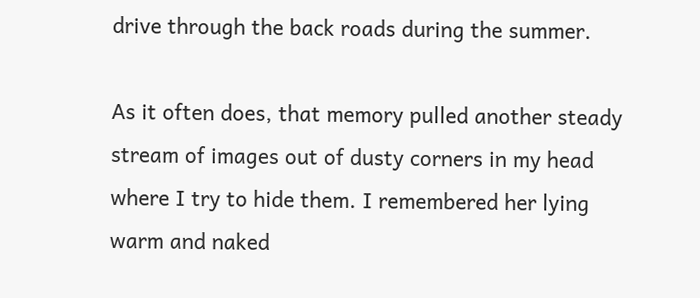drive through the back roads during the summer.

As it often does, that memory pulled another steady stream of images out of dusty corners in my head where I try to hide them. I remembered her lying warm and naked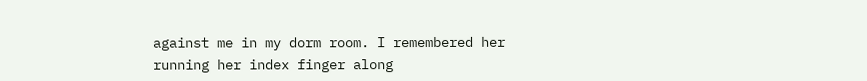against me in my dorm room. I remembered her running her index finger along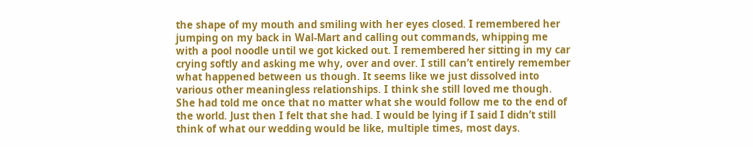the shape of my mouth and smiling with her eyes closed. I remembered her jumping on my back in Wal-Mart and calling out commands, whipping me with a pool noodle until we got kicked out. I remembered her sitting in my car crying softly and asking me why, over and over. I still can’t entirely remember what happened between us though. It seems like we just dissolved into various other meaningless relationships. I think she still loved me though. She had told me once that no matter what she would follow me to the end of the world. Just then I felt that she had. I would be lying if I said I didn’t still think of what our wedding would be like, multiple times, most days.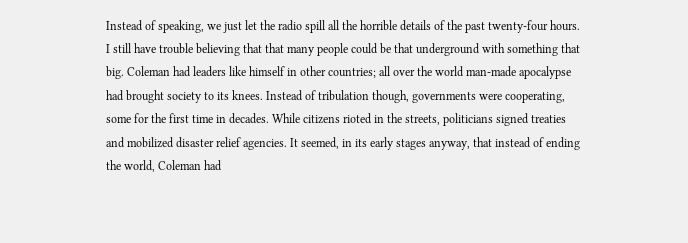Instead of speaking, we just let the radio spill all the horrible details of the past twenty-four hours. I still have trouble believing that that many people could be that underground with something that big. Coleman had leaders like himself in other countries; all over the world man-made apocalypse had brought society to its knees. Instead of tribulation though, governments were cooperating, some for the first time in decades. While citizens rioted in the streets, politicians signed treaties and mobilized disaster relief agencies. It seemed, in its early stages anyway, that instead of ending the world, Coleman had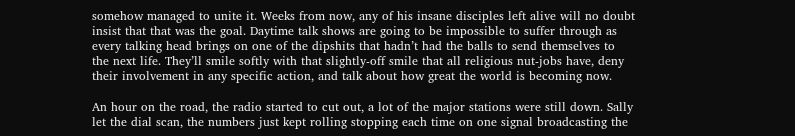somehow managed to unite it. Weeks from now, any of his insane disciples left alive will no doubt insist that that was the goal. Daytime talk shows are going to be impossible to suffer through as every talking head brings on one of the dipshits that hadn’t had the balls to send themselves to the next life. They’ll smile softly with that slightly-off smile that all religious nut-jobs have, deny their involvement in any specific action, and talk about how great the world is becoming now.

An hour on the road, the radio started to cut out, a lot of the major stations were still down. Sally let the dial scan, the numbers just kept rolling stopping each time on one signal broadcasting the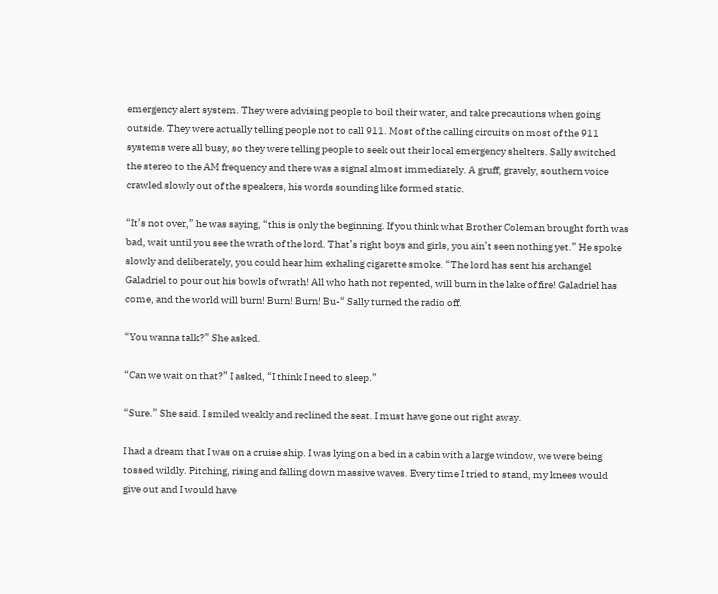emergency alert system. They were advising people to boil their water, and take precautions when going outside. They were actually telling people not to call 911. Most of the calling circuits on most of the 911 systems were all busy, so they were telling people to seek out their local emergency shelters. Sally switched the stereo to the AM frequency and there was a signal almost immediately. A gruff, gravely, southern voice crawled slowly out of the speakers, his words sounding like formed static.

“It’s not over,” he was saying, “this is only the beginning. If you think what Brother Coleman brought forth was bad, wait until you see the wrath of the lord. That’s right boys and girls, you ain’t seen nothing yet.” He spoke slowly and deliberately, you could hear him exhaling cigarette smoke. “The lord has sent his archangel Galadriel to pour out his bowls of wrath! All who hath not repented, will burn in the lake of fire! Galadriel has come, and the world will burn! Burn! Burn! Bu-“ Sally turned the radio off.

“You wanna talk?” She asked.

“Can we wait on that?” I asked, “I think I need to sleep.”

“Sure.” She said. I smiled weakly and reclined the seat. I must have gone out right away.

I had a dream that I was on a cruise ship. I was lying on a bed in a cabin with a large window, we were being tossed wildly. Pitching, rising and falling down massive waves. Every time I tried to stand, my knees would give out and I would have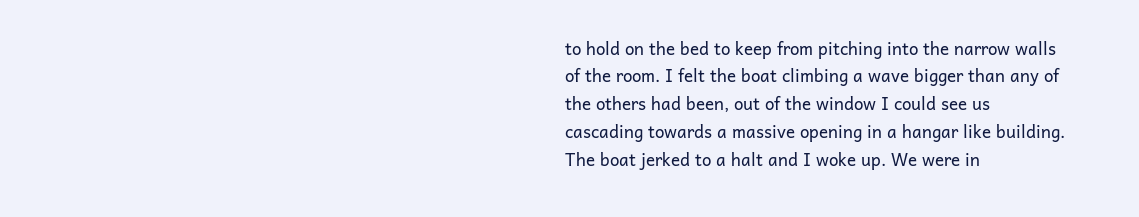to hold on the bed to keep from pitching into the narrow walls of the room. I felt the boat climbing a wave bigger than any of the others had been, out of the window I could see us cascading towards a massive opening in a hangar like building. The boat jerked to a halt and I woke up. We were in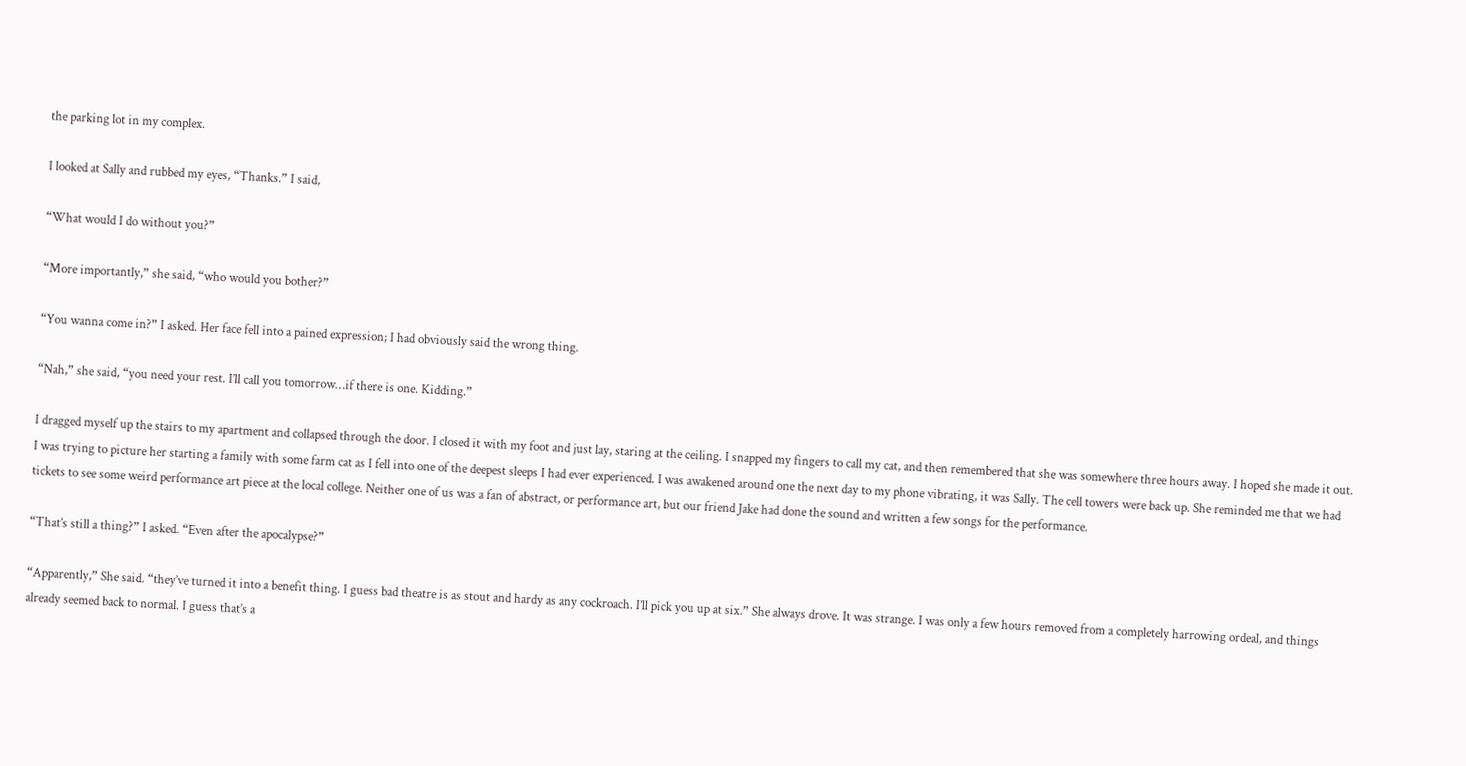the parking lot in my complex.

I looked at Sally and rubbed my eyes, “Thanks.” I said,

“What would I do without you?”

“More importantly,” she said, “who would you bother?”

“You wanna come in?” I asked. Her face fell into a pained expression; I had obviously said the wrong thing.

“Nah,” she said, “you need your rest. I’ll call you tomorrow…if there is one. Kidding.”

I dragged myself up the stairs to my apartment and collapsed through the door. I closed it with my foot and just lay, staring at the ceiling. I snapped my fingers to call my cat, and then remembered that she was somewhere three hours away. I hoped she made it out. I was trying to picture her starting a family with some farm cat as I fell into one of the deepest sleeps I had ever experienced. I was awakened around one the next day to my phone vibrating, it was Sally. The cell towers were back up. She reminded me that we had tickets to see some weird performance art piece at the local college. Neither one of us was a fan of abstract, or performance art, but our friend Jake had done the sound and written a few songs for the performance.

“That’s still a thing?” I asked. “Even after the apocalypse?”

“Apparently,” She said. “they’ve turned it into a benefit thing. I guess bad theatre is as stout and hardy as any cockroach. I’ll pick you up at six.” She always drove. It was strange. I was only a few hours removed from a completely harrowing ordeal, and things already seemed back to normal. I guess that’s a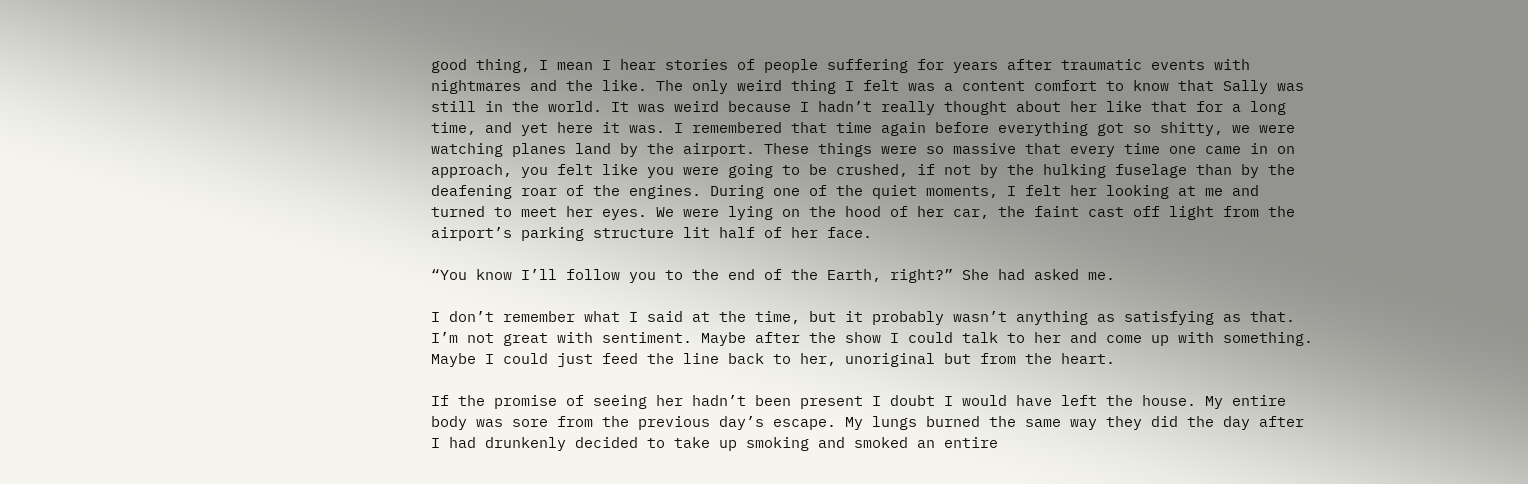good thing, I mean I hear stories of people suffering for years after traumatic events with nightmares and the like. The only weird thing I felt was a content comfort to know that Sally was still in the world. It was weird because I hadn’t really thought about her like that for a long time, and yet here it was. I remembered that time again before everything got so shitty, we were watching planes land by the airport. These things were so massive that every time one came in on approach, you felt like you were going to be crushed, if not by the hulking fuselage than by the deafening roar of the engines. During one of the quiet moments, I felt her looking at me and turned to meet her eyes. We were lying on the hood of her car, the faint cast off light from the airport’s parking structure lit half of her face.

“You know I’ll follow you to the end of the Earth, right?” She had asked me.

I don’t remember what I said at the time, but it probably wasn’t anything as satisfying as that. I’m not great with sentiment. Maybe after the show I could talk to her and come up with something. Maybe I could just feed the line back to her, unoriginal but from the heart.

If the promise of seeing her hadn’t been present I doubt I would have left the house. My entire body was sore from the previous day’s escape. My lungs burned the same way they did the day after I had drunkenly decided to take up smoking and smoked an entire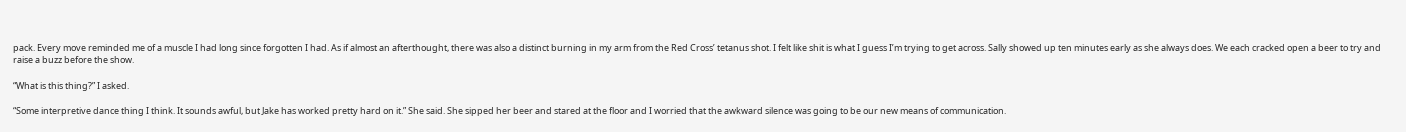pack. Every move reminded me of a muscle I had long since forgotten I had. As if almost an afterthought, there was also a distinct burning in my arm from the Red Cross’ tetanus shot. I felt like shit is what I guess I’m trying to get across. Sally showed up ten minutes early as she always does. We each cracked open a beer to try and raise a buzz before the show.

“What is this thing?” I asked.

“Some interpretive dance thing I think. It sounds awful, but Jake has worked pretty hard on it.” She said. She sipped her beer and stared at the floor and I worried that the awkward silence was going to be our new means of communication.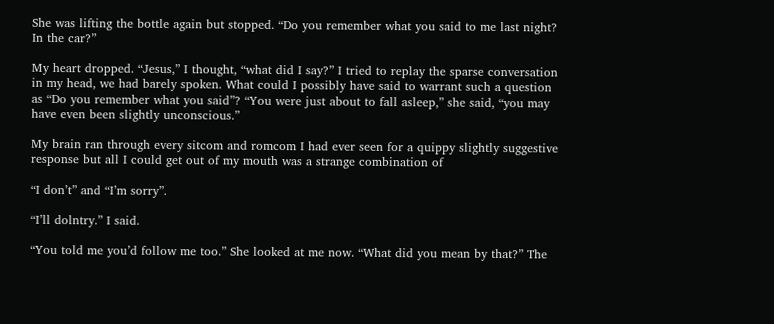She was lifting the bottle again but stopped. “Do you remember what you said to me last night? In the car?”

My heart dropped. “Jesus,” I thought, “what did I say?” I tried to replay the sparse conversation in my head, we had barely spoken. What could I possibly have said to warrant such a question as “Do you remember what you said”? “You were just about to fall asleep,” she said, “you may have even been slightly unconscious.”

My brain ran through every sitcom and romcom I had ever seen for a quippy slightly suggestive response but all I could get out of my mouth was a strange combination of

“I don’t” and “I’m sorry”.

“I’ll dolntry.” I said.

“You told me you’d follow me too.” She looked at me now. “What did you mean by that?” The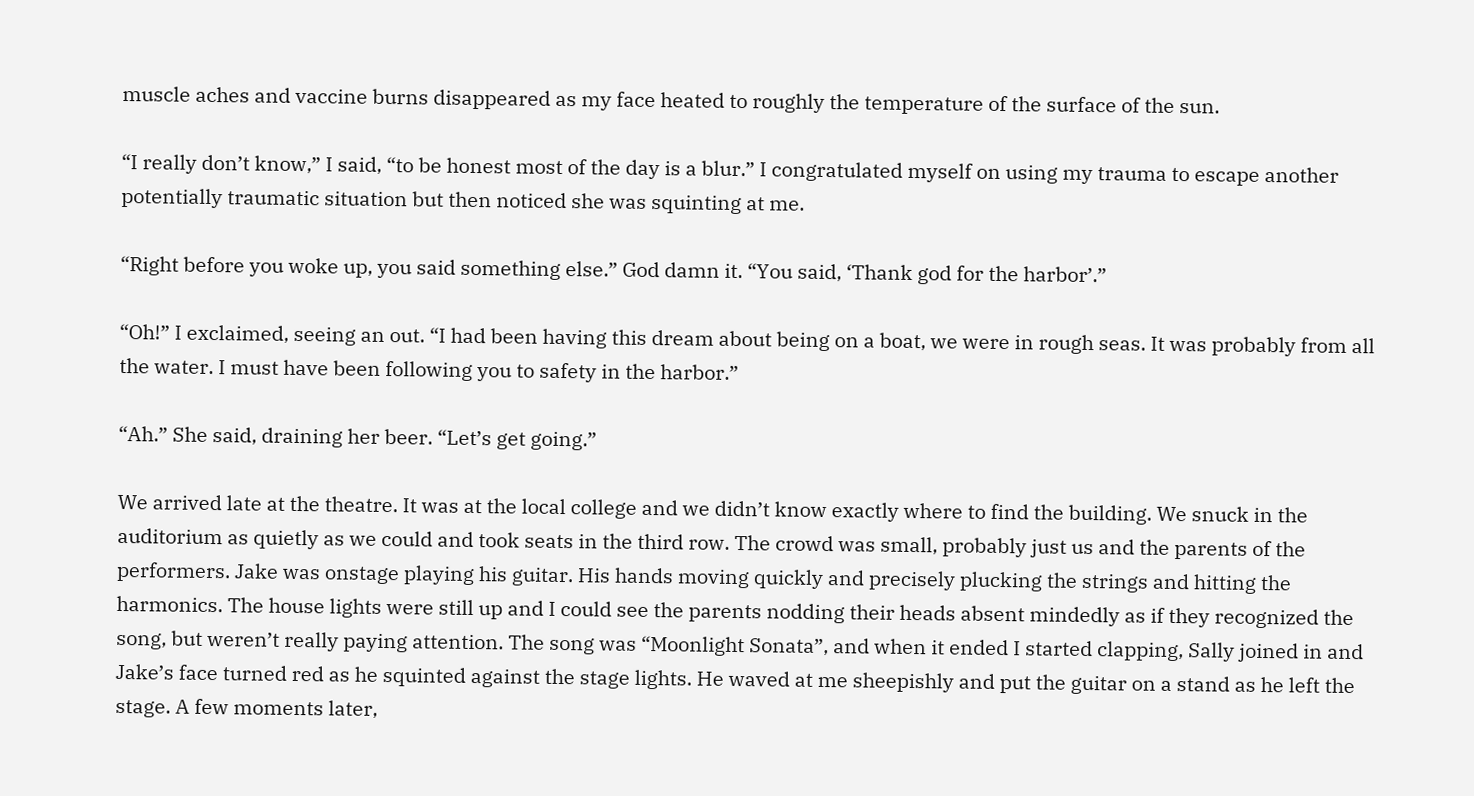muscle aches and vaccine burns disappeared as my face heated to roughly the temperature of the surface of the sun.

“I really don’t know,” I said, “to be honest most of the day is a blur.” I congratulated myself on using my trauma to escape another potentially traumatic situation but then noticed she was squinting at me.

“Right before you woke up, you said something else.” God damn it. “You said, ‘Thank god for the harbor’.”

“Oh!” I exclaimed, seeing an out. “I had been having this dream about being on a boat, we were in rough seas. It was probably from all the water. I must have been following you to safety in the harbor.”

“Ah.” She said, draining her beer. “Let’s get going.”

We arrived late at the theatre. It was at the local college and we didn’t know exactly where to find the building. We snuck in the auditorium as quietly as we could and took seats in the third row. The crowd was small, probably just us and the parents of the performers. Jake was onstage playing his guitar. His hands moving quickly and precisely plucking the strings and hitting the harmonics. The house lights were still up and I could see the parents nodding their heads absent mindedly as if they recognized the song, but weren’t really paying attention. The song was “Moonlight Sonata”, and when it ended I started clapping, Sally joined in and Jake’s face turned red as he squinted against the stage lights. He waved at me sheepishly and put the guitar on a stand as he left the stage. A few moments later,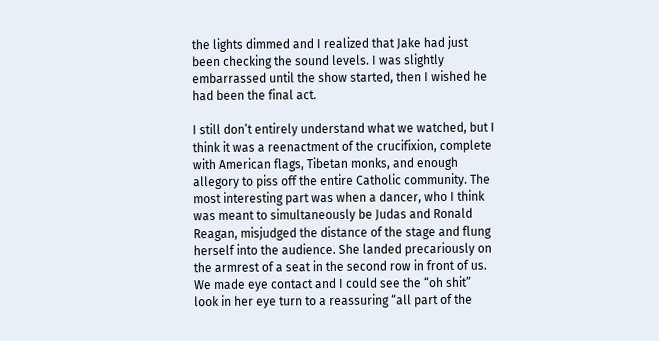the lights dimmed and I realized that Jake had just been checking the sound levels. I was slightly embarrassed until the show started, then I wished he had been the final act.

I still don’t entirely understand what we watched, but I think it was a reenactment of the crucifixion, complete with American flags, Tibetan monks, and enough allegory to piss off the entire Catholic community. The most interesting part was when a dancer, who I think was meant to simultaneously be Judas and Ronald Reagan, misjudged the distance of the stage and flung herself into the audience. She landed precariously on the armrest of a seat in the second row in front of us. We made eye contact and I could see the “oh shit” look in her eye turn to a reassuring “all part of the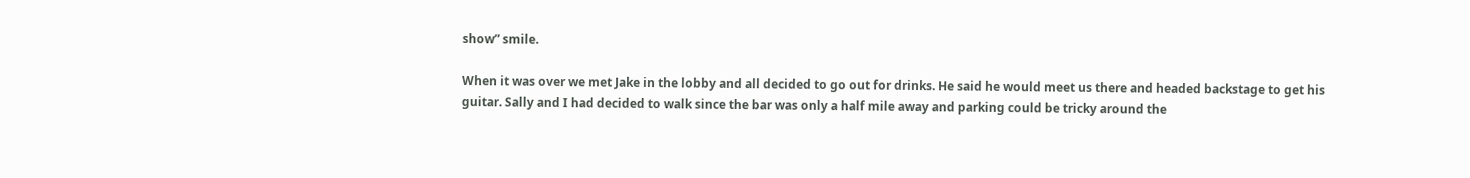show” smile.

When it was over we met Jake in the lobby and all decided to go out for drinks. He said he would meet us there and headed backstage to get his guitar. Sally and I had decided to walk since the bar was only a half mile away and parking could be tricky around the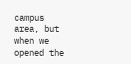campus area, but when we opened the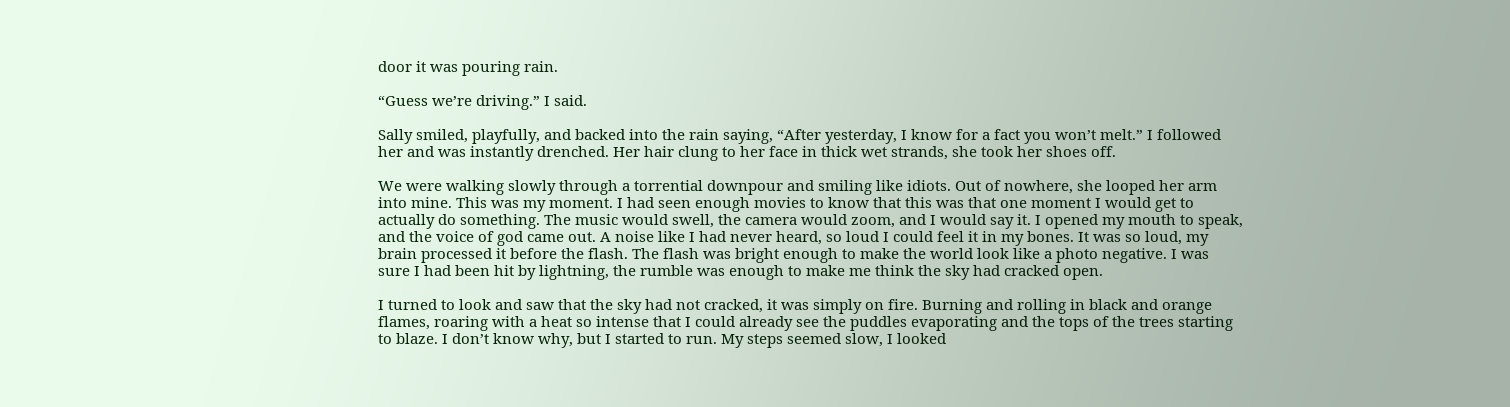door it was pouring rain.

“Guess we’re driving.” I said.

Sally smiled, playfully, and backed into the rain saying, “After yesterday, I know for a fact you won’t melt.” I followed her and was instantly drenched. Her hair clung to her face in thick wet strands, she took her shoes off.

We were walking slowly through a torrential downpour and smiling like idiots. Out of nowhere, she looped her arm into mine. This was my moment. I had seen enough movies to know that this was that one moment I would get to actually do something. The music would swell, the camera would zoom, and I would say it. I opened my mouth to speak, and the voice of god came out. A noise like I had never heard, so loud I could feel it in my bones. It was so loud, my brain processed it before the flash. The flash was bright enough to make the world look like a photo negative. I was sure I had been hit by lightning, the rumble was enough to make me think the sky had cracked open.

I turned to look and saw that the sky had not cracked, it was simply on fire. Burning and rolling in black and orange flames, roaring with a heat so intense that I could already see the puddles evaporating and the tops of the trees starting to blaze. I don’t know why, but I started to run. My steps seemed slow, I looked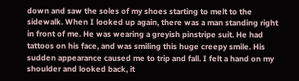down and saw the soles of my shoes starting to melt to the sidewalk. When I looked up again, there was a man standing right in front of me. He was wearing a greyish pinstripe suit. He had tattoos on his face, and was smiling this huge creepy smile. His sudden appearance caused me to trip and fall. I felt a hand on my shoulder and looked back, it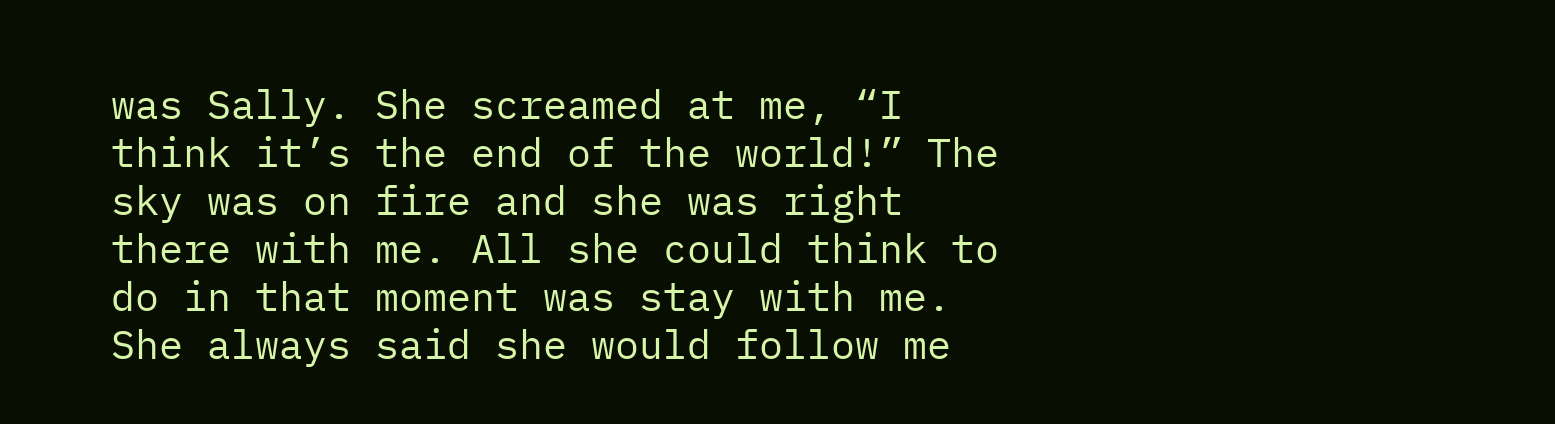was Sally. She screamed at me, “I think it’s the end of the world!” The sky was on fire and she was right there with me. All she could think to do in that moment was stay with me. She always said she would follow me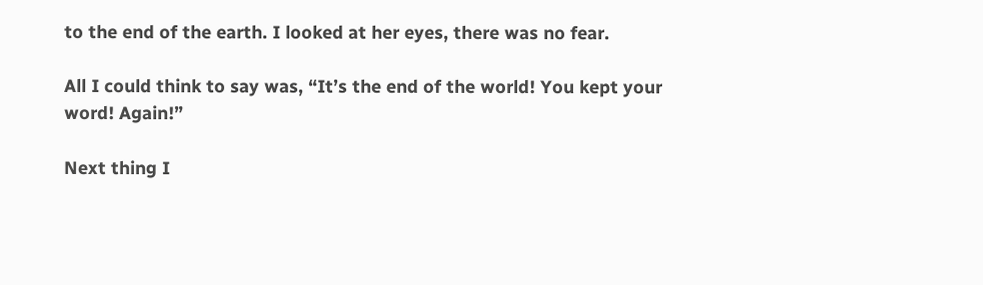to the end of the earth. I looked at her eyes, there was no fear.

All I could think to say was, “It’s the end of the world! You kept your word! Again!”

Next thing I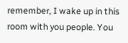remember, I wake up in this room with you people. You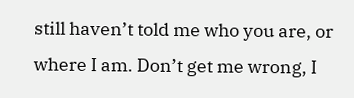still haven’t told me who you are, or where I am. Don’t get me wrong, I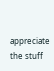appreciate the stuff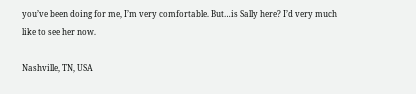you’ve been doing for me, I’m very comfortable. But…is Sally here? I’d very much like to see her now.

Nashville, TN, USA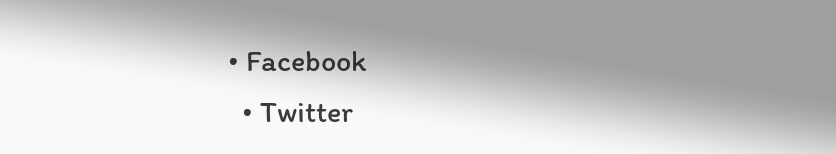• Facebook
  • Twitter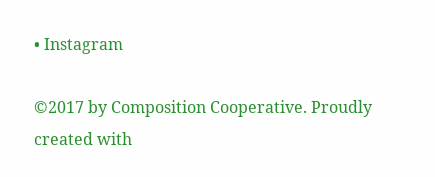• Instagram

©2017 by Composition Cooperative. Proudly created with